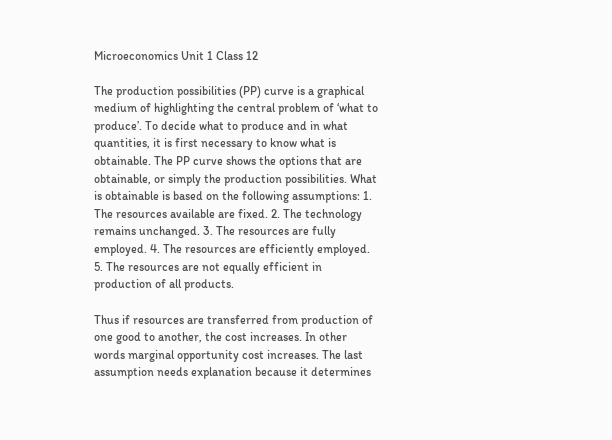Microeconomics Unit 1 Class 12

The production possibilities (PP) curve is a graphical medium of highlighting the central problem of ‘what to produce’. To decide what to produce and in what quantities, it is first necessary to know what is obtainable. The PP curve shows the options that are obtainable, or simply the production possibilities. What is obtainable is based on the following assumptions: 1. The resources available are fixed. 2. The technology remains unchanged. 3. The resources are fully employed. 4. The resources are efficiently employed. 5. The resources are not equally efficient in production of all products.

Thus if resources are transferred from production of one good to another, the cost increases. In other words marginal opportunity cost increases. The last assumption needs explanation because it determines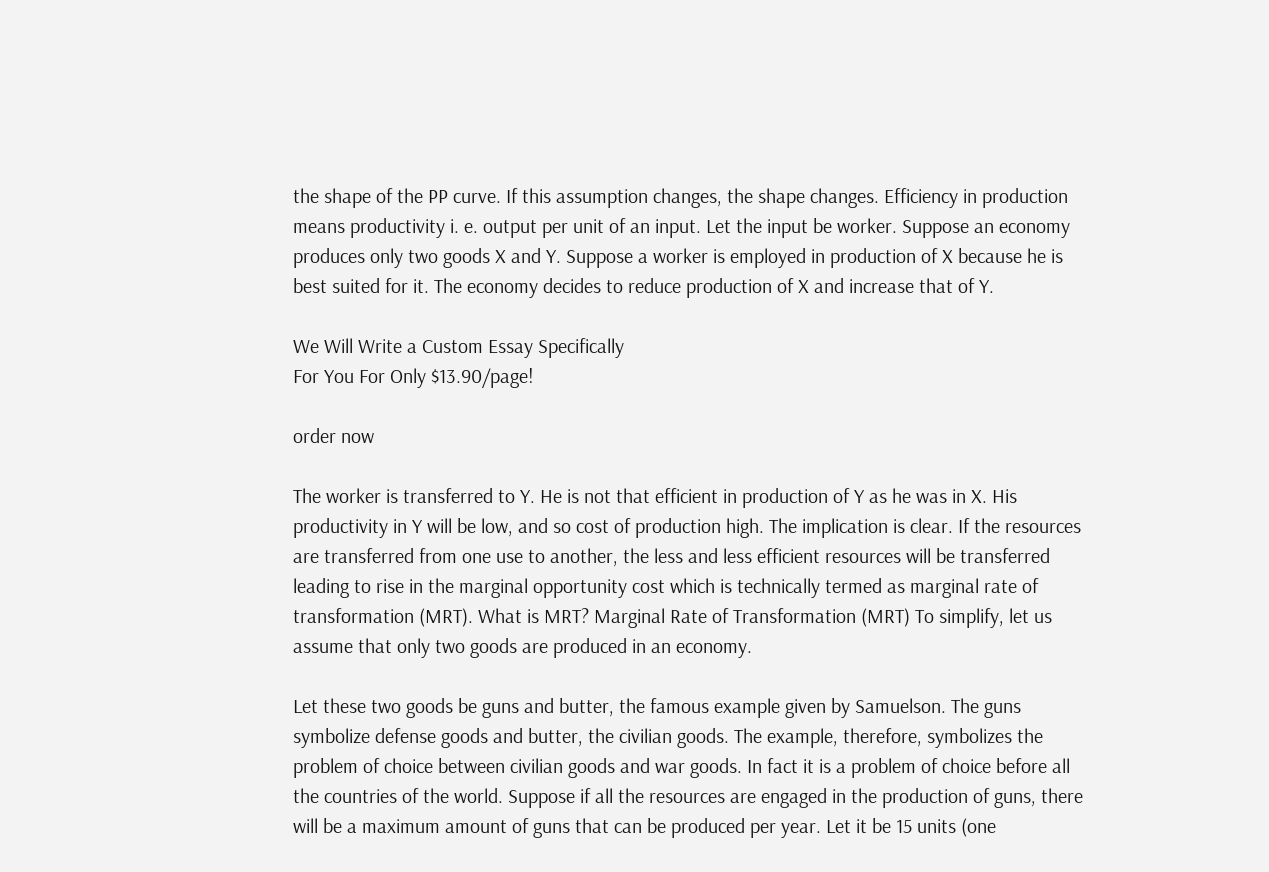the shape of the PP curve. If this assumption changes, the shape changes. Efficiency in production means productivity i. e. output per unit of an input. Let the input be worker. Suppose an economy produces only two goods X and Y. Suppose a worker is employed in production of X because he is best suited for it. The economy decides to reduce production of X and increase that of Y.

We Will Write a Custom Essay Specifically
For You For Only $13.90/page!

order now

The worker is transferred to Y. He is not that efficient in production of Y as he was in X. His productivity in Y will be low, and so cost of production high. The implication is clear. If the resources are transferred from one use to another, the less and less efficient resources will be transferred leading to rise in the marginal opportunity cost which is technically termed as marginal rate of transformation (MRT). What is MRT? Marginal Rate of Transformation (MRT) To simplify, let us assume that only two goods are produced in an economy.

Let these two goods be guns and butter, the famous example given by Samuelson. The guns symbolize defense goods and butter, the civilian goods. The example, therefore, symbolizes the problem of choice between civilian goods and war goods. In fact it is a problem of choice before all the countries of the world. Suppose if all the resources are engaged in the production of guns, there will be a maximum amount of guns that can be produced per year. Let it be 15 units (one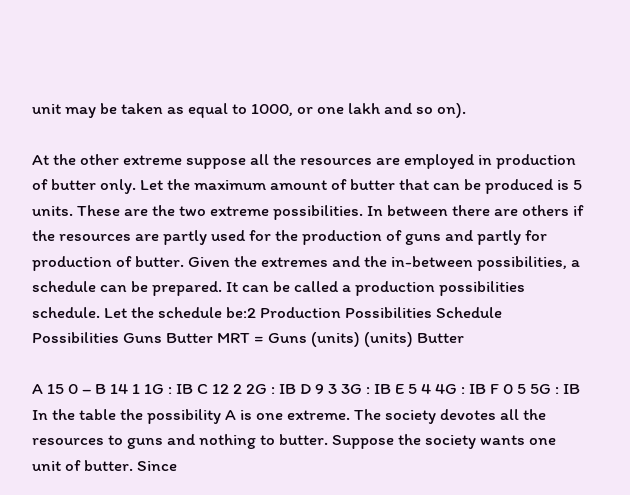unit may be taken as equal to 1000, or one lakh and so on).

At the other extreme suppose all the resources are employed in production of butter only. Let the maximum amount of butter that can be produced is 5 units. These are the two extreme possibilities. In between there are others if the resources are partly used for the production of guns and partly for production of butter. Given the extremes and the in-between possibilities, a schedule can be prepared. It can be called a production possibilities schedule. Let the schedule be:2 Production Possibilities Schedule Possibilities Guns Butter MRT = Guns (units) (units) Butter

A 15 0 – B 14 1 1G : IB C 12 2 2G : IB D 9 3 3G : IB E 5 4 4G : IB F 0 5 5G : IB In the table the possibility A is one extreme. The society devotes all the resources to guns and nothing to butter. Suppose the society wants one unit of butter. Since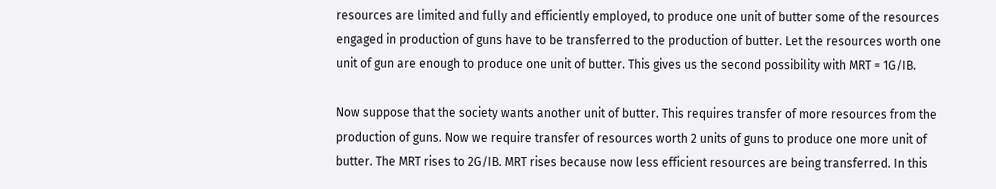resources are limited and fully and efficiently employed, to produce one unit of butter some of the resources engaged in production of guns have to be transferred to the production of butter. Let the resources worth one unit of gun are enough to produce one unit of butter. This gives us the second possibility with MRT = 1G/IB.

Now suppose that the society wants another unit of butter. This requires transfer of more resources from the production of guns. Now we require transfer of resources worth 2 units of guns to produce one more unit of butter. The MRT rises to 2G/IB. MRT rises because now less efficient resources are being transferred. In this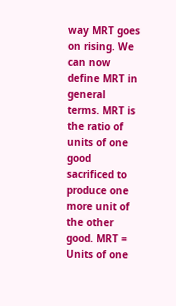way MRT goes on rising. We can now define MRT in general terms. MRT is the ratio of units of one good sacrificed to produce one more unit of the other good. MRT = Units of one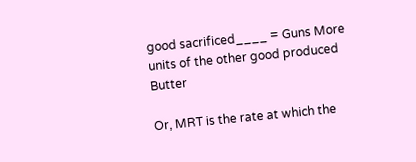good sacrificed____ = Guns More units of the other good produced Butter

Or, MRT is the rate at which the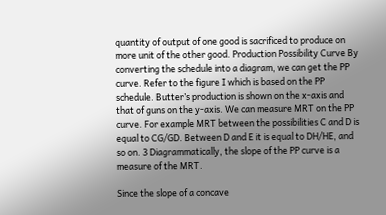quantity of output of one good is sacrificed to produce on more unit of the other good. Production Possibility Curve By converting the schedule into a diagram, we can get the PP curve. Refer to the figure I which is based on the PP schedule. Butter’s production is shown on the x-axis and that of guns on the y-axis. We can measure MRT on the PP curve. For example MRT between the possibilities C and D is equal to CG/GD. Between D and E it is equal to DH/HE, and so on. 3 Diagrammatically, the slope of the PP curve is a measure of the MRT.

Since the slope of a concave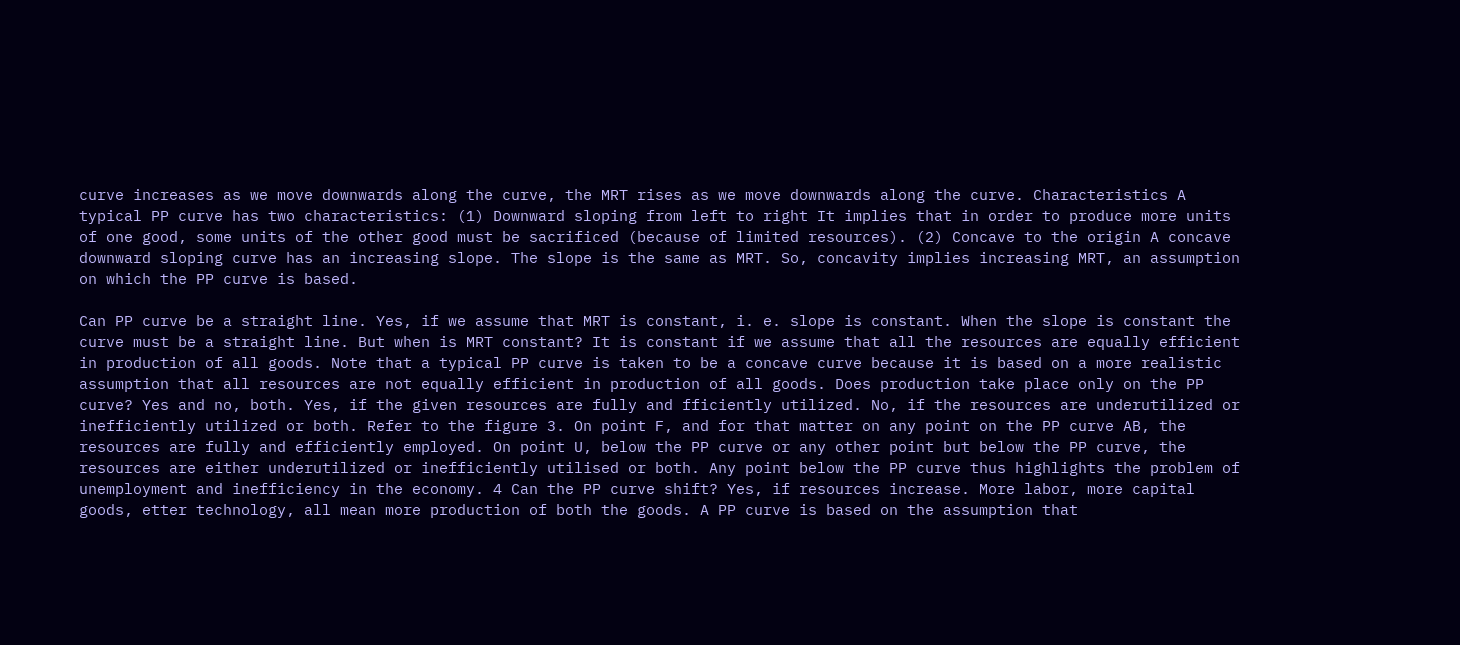curve increases as we move downwards along the curve, the MRT rises as we move downwards along the curve. Characteristics A typical PP curve has two characteristics: (1) Downward sloping from left to right It implies that in order to produce more units of one good, some units of the other good must be sacrificed (because of limited resources). (2) Concave to the origin A concave downward sloping curve has an increasing slope. The slope is the same as MRT. So, concavity implies increasing MRT, an assumption on which the PP curve is based.

Can PP curve be a straight line. Yes, if we assume that MRT is constant, i. e. slope is constant. When the slope is constant the curve must be a straight line. But when is MRT constant? It is constant if we assume that all the resources are equally efficient in production of all goods. Note that a typical PP curve is taken to be a concave curve because it is based on a more realistic assumption that all resources are not equally efficient in production of all goods. Does production take place only on the PP curve? Yes and no, both. Yes, if the given resources are fully and fficiently utilized. No, if the resources are underutilized or inefficiently utilized or both. Refer to the figure 3. On point F, and for that matter on any point on the PP curve AB, the resources are fully and efficiently employed. On point U, below the PP curve or any other point but below the PP curve, the resources are either underutilized or inefficiently utilised or both. Any point below the PP curve thus highlights the problem of unemployment and inefficiency in the economy. 4 Can the PP curve shift? Yes, if resources increase. More labor, more capital goods, etter technology, all mean more production of both the goods. A PP curve is based on the assumption that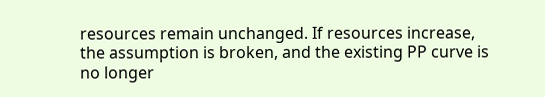resources remain unchanged. If resources increase, the assumption is broken, and the existing PP curve is no longer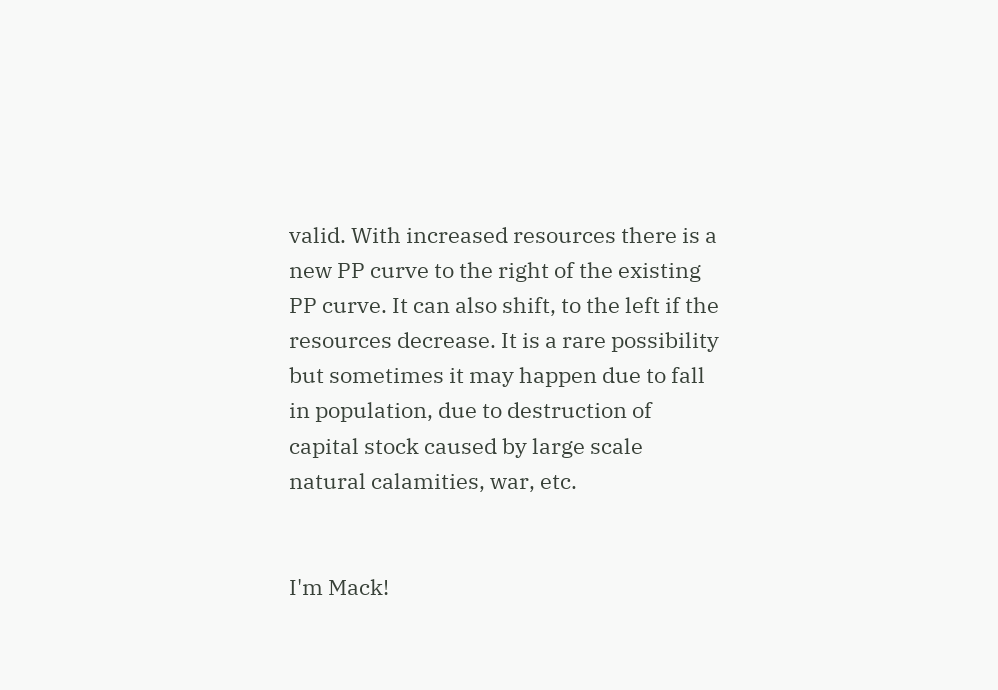valid. With increased resources there is a new PP curve to the right of the existing PP curve. It can also shift, to the left if the resources decrease. It is a rare possibility but sometimes it may happen due to fall in population, due to destruction of capital stock caused by large scale natural calamities, war, etc.


I'm Mack!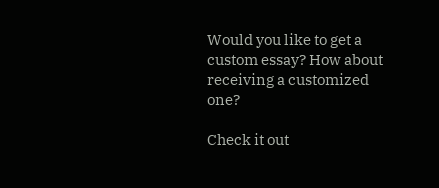Would you like to get a custom essay? How about receiving a customized one?

Check it out